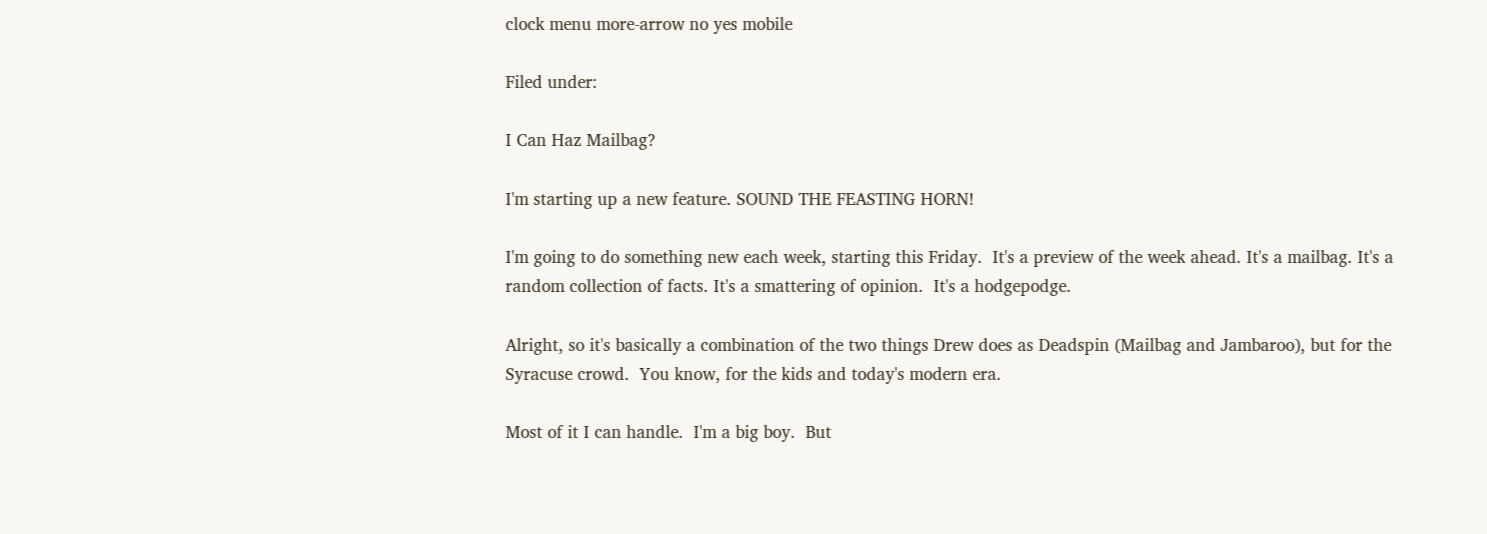clock menu more-arrow no yes mobile

Filed under:

I Can Haz Mailbag?

I'm starting up a new feature. SOUND THE FEASTING HORN!

I'm going to do something new each week, starting this Friday.  It's a preview of the week ahead. It's a mailbag. It's a random collection of facts. It's a smattering of opinion.  It's a hodgepodge.

Alright, so it's basically a combination of the two things Drew does as Deadspin (Mailbag and Jambaroo), but for the Syracuse crowd.  You know, for the kids and today's modern era.

Most of it I can handle.  I'm a big boy.  But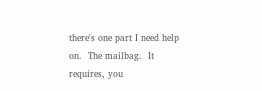there's one part I need help on.  The mailbag.  It requires, you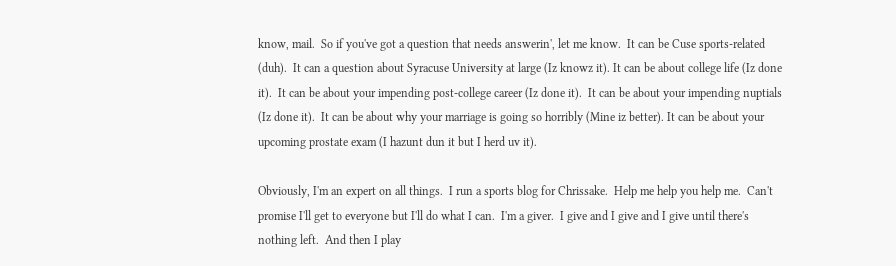know, mail.  So if you've got a question that needs answerin', let me know.  It can be Cuse sports-related (duh).  It can a question about Syracuse University at large (Iz knowz it). It can be about college life (Iz done it).  It can be about your impending post-college career (Iz done it).  It can be about your impending nuptials (Iz done it).  It can be about why your marriage is going so horribly (Mine iz better). It can be about your upcoming prostate exam (I hazunt dun it but I herd uv it).

Obviously, I'm an expert on all things.  I run a sports blog for Chrissake.  Help me help you help me.  Can't promise I'll get to everyone but I'll do what I can.  I'm a giver.  I give and I give and I give until there's nothing left.  And then I play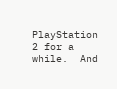PlayStation 2 for a while.  And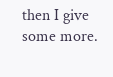then I give some more.